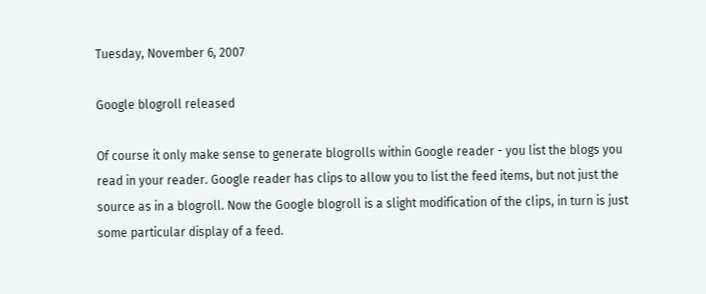Tuesday, November 6, 2007

Google blogroll released

Of course it only make sense to generate blogrolls within Google reader - you list the blogs you read in your reader. Google reader has clips to allow you to list the feed items, but not just the source as in a blogroll. Now the Google blogroll is a slight modification of the clips, in turn is just some particular display of a feed.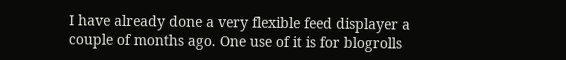I have already done a very flexible feed displayer a couple of months ago. One use of it is for blogrolls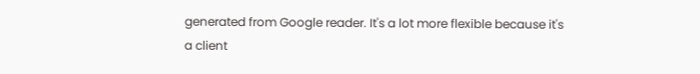generated from Google reader. It's a lot more flexible because it's a client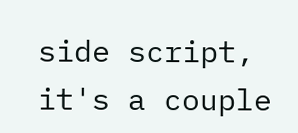side script, it's a couple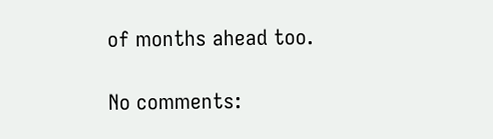of months ahead too.

No comments: